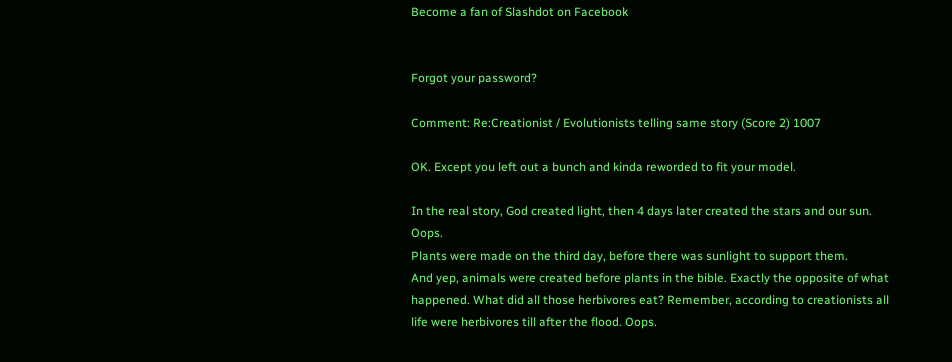Become a fan of Slashdot on Facebook


Forgot your password?

Comment: Re:Creationist / Evolutionists telling same story (Score 2) 1007

OK. Except you left out a bunch and kinda reworded to fit your model.

In the real story, God created light, then 4 days later created the stars and our sun. Oops.
Plants were made on the third day, before there was sunlight to support them.
And yep, animals were created before plants in the bible. Exactly the opposite of what happened. What did all those herbivores eat? Remember, according to creationists all life were herbivores till after the flood. Oops.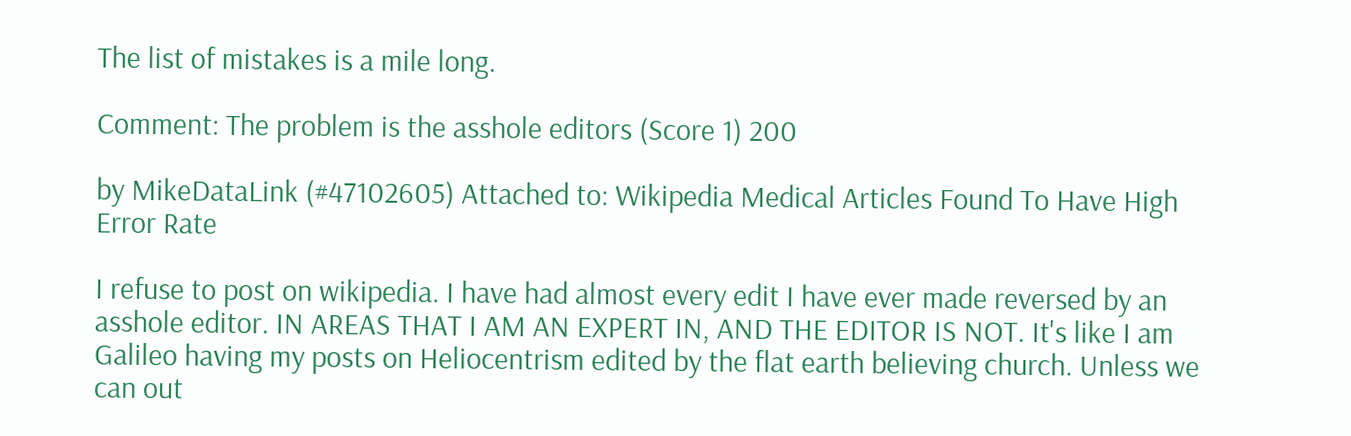The list of mistakes is a mile long.

Comment: The problem is the asshole editors (Score 1) 200

by MikeDataLink (#47102605) Attached to: Wikipedia Medical Articles Found To Have High Error Rate

I refuse to post on wikipedia. I have had almost every edit I have ever made reversed by an asshole editor. IN AREAS THAT I AM AN EXPERT IN, AND THE EDITOR IS NOT. It's like I am Galileo having my posts on Heliocentrism edited by the flat earth believing church. Unless we can out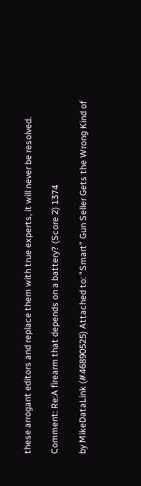these arrogant editors and replace them with true experts, it will never be resolved.

Comment: Re:A firearm that depends on a battery? (Score 2) 1374

by MikeDataLink (#46890525) Attached to: "Smart" Gun Seller Gets the Wrong Kind of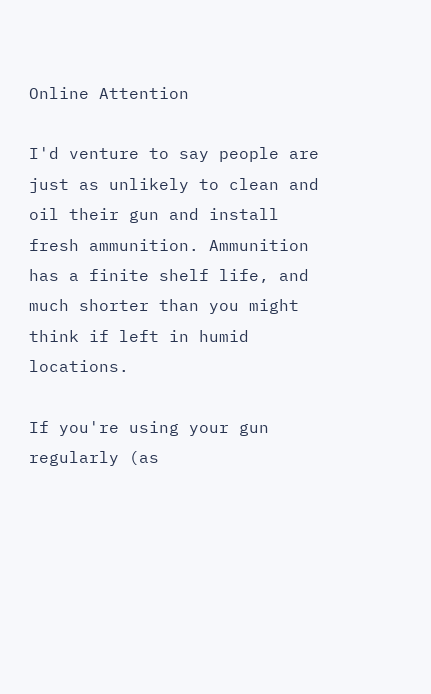Online Attention

I'd venture to say people are just as unlikely to clean and oil their gun and install fresh ammunition. Ammunition has a finite shelf life, and much shorter than you might think if left in humid locations.

If you're using your gun regularly (as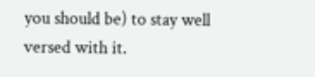you should be) to stay well versed with it.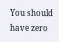You should have zero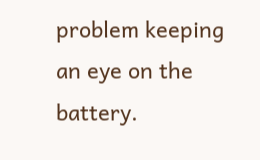problem keeping an eye on the battery.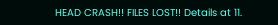HEAD CRASH!! FILES LOST!! Details at 11.